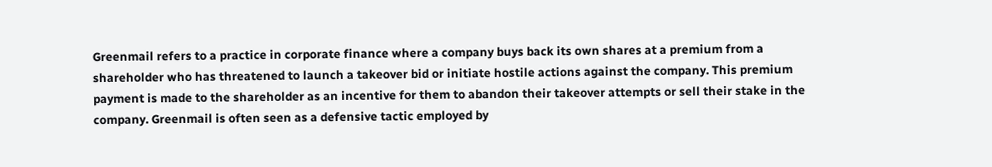Greenmail refers to a practice in corporate finance where a company buys back its own shares at a premium from a shareholder who has threatened to launch a takeover bid or initiate hostile actions against the company. This premium payment is made to the shareholder as an incentive for them to abandon their takeover attempts or sell their stake in the company. Greenmail is often seen as a defensive tactic employed by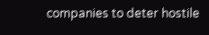companies to deter hostile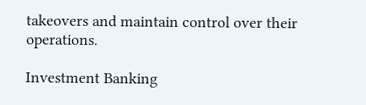takeovers and maintain control over their operations.

Investment Banking